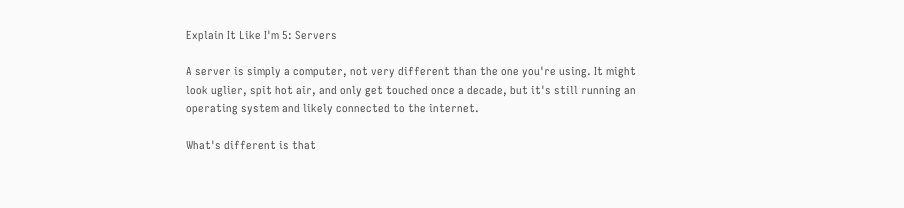Explain It Like I'm 5: Servers

A server is simply a computer, not very different than the one you're using. It might look uglier, spit hot air, and only get touched once a decade, but it's still running an operating system and likely connected to the internet.

What's different is that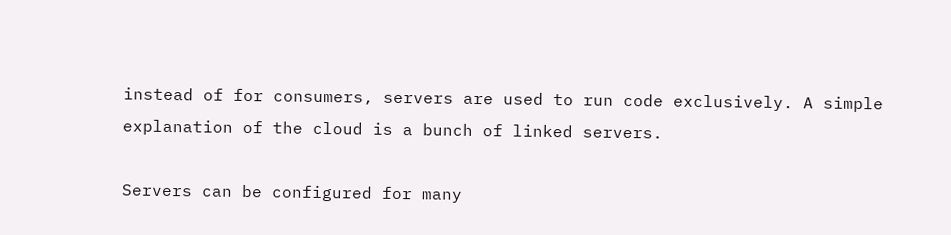instead of for consumers, servers are used to run code exclusively. A simple explanation of the cloud is a bunch of linked servers.

Servers can be configured for many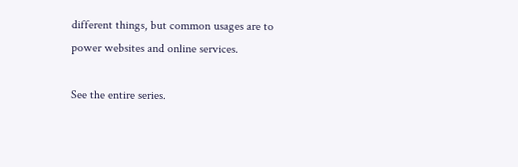different things, but common usages are to power websites and online services.

See the entire series.